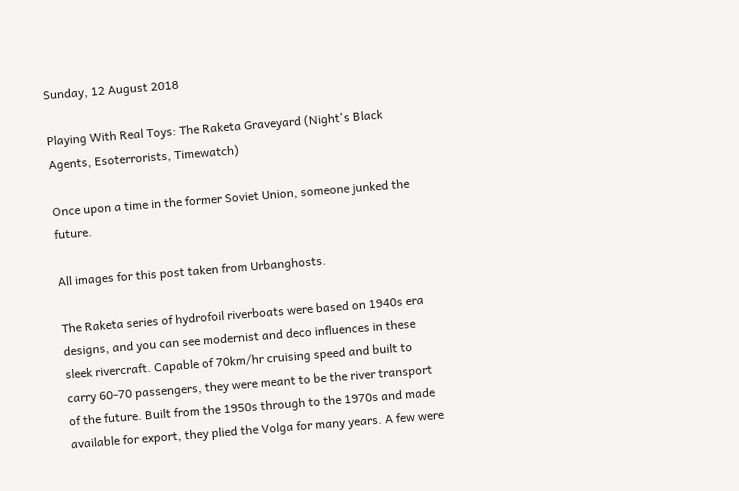Sunday, 12 August 2018

Playing With Real Toys: The Raketa Graveyard (Night's Black Agents, Esoterrorists, Timewatch)

Once upon a time in the former Soviet Union, someone junked the future.

All images for this post taken from Urbanghosts.

The Raketa series of hydrofoil riverboats were based on 1940s era designs, and you can see modernist and deco influences in these sleek rivercraft. Capable of 70km/hr cruising speed and built to carry 60-70 passengers, they were meant to be the river transport of the future. Built from the 1950s through to the 1970s and made available for export, they plied the Volga for many years. A few were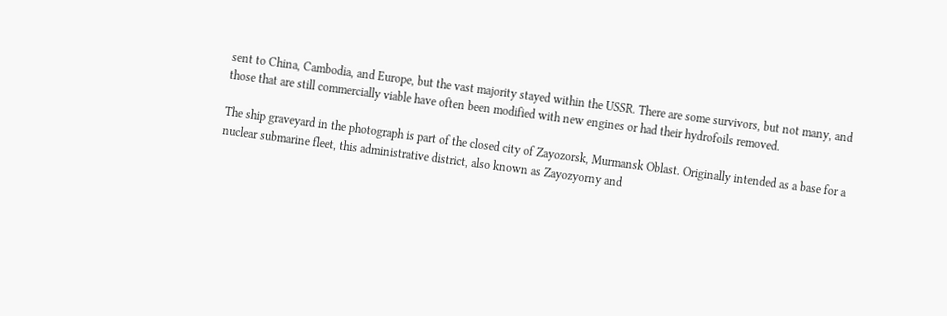sent to China, Cambodia, and Europe, but the vast majority stayed within the USSR. There are some survivors, but not many, and those that are still commercially viable have often been modified with new engines or had their hydrofoils removed.

The ship graveyard in the photograph is part of the closed city of Zayozorsk, Murmansk Oblast. Originally intended as a base for a nuclear submarine fleet, this administrative district, also known as Zayozyorny and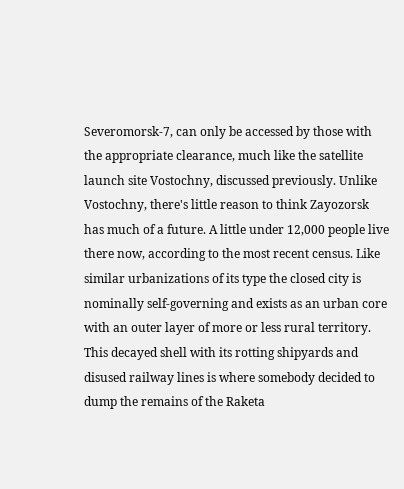Severomorsk-7, can only be accessed by those with the appropriate clearance, much like the satellite launch site Vostochny, discussed previously. Unlike Vostochny, there's little reason to think Zayozorsk has much of a future. A little under 12,000 people live there now, according to the most recent census. Like similar urbanizations of its type the closed city is nominally self-governing and exists as an urban core with an outer layer of more or less rural territory. This decayed shell with its rotting shipyards and disused railway lines is where somebody decided to dump the remains of the Raketa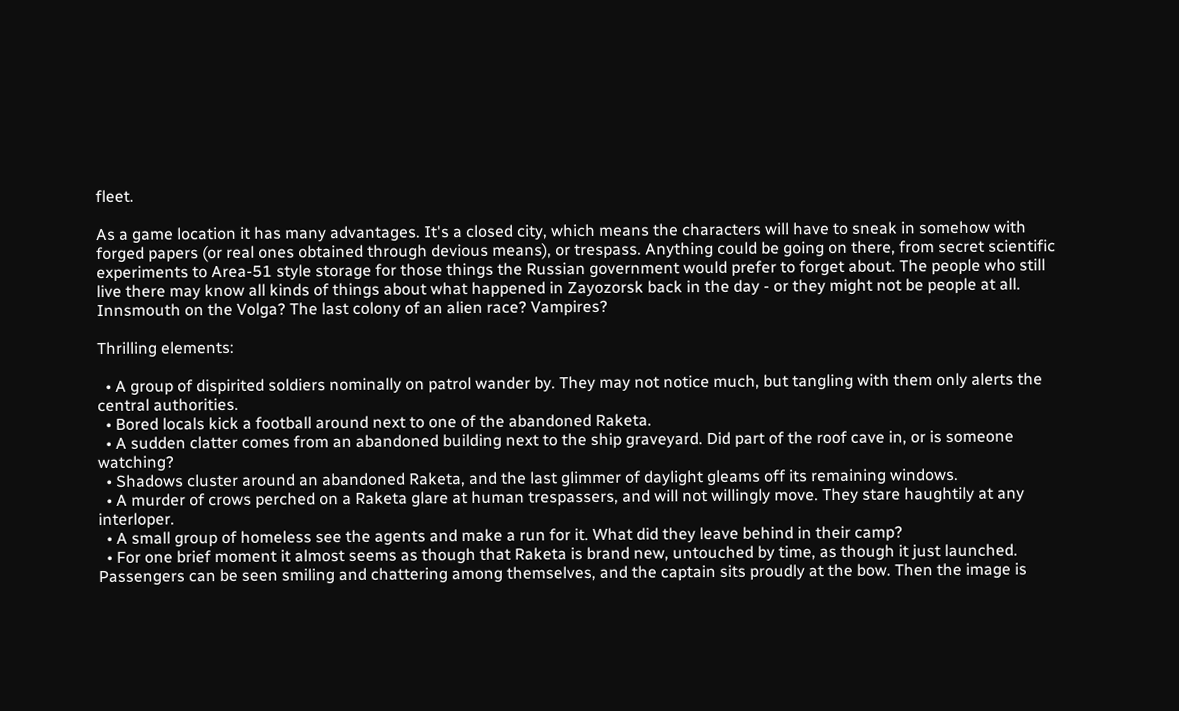fleet.

As a game location it has many advantages. It's a closed city, which means the characters will have to sneak in somehow with forged papers (or real ones obtained through devious means), or trespass. Anything could be going on there, from secret scientific experiments to Area-51 style storage for those things the Russian government would prefer to forget about. The people who still live there may know all kinds of things about what happened in Zayozorsk back in the day - or they might not be people at all. Innsmouth on the Volga? The last colony of an alien race? Vampires?

Thrilling elements:

  • A group of dispirited soldiers nominally on patrol wander by. They may not notice much, but tangling with them only alerts the central authorities.
  • Bored locals kick a football around next to one of the abandoned Raketa.
  • A sudden clatter comes from an abandoned building next to the ship graveyard. Did part of the roof cave in, or is someone watching?
  • Shadows cluster around an abandoned Raketa, and the last glimmer of daylight gleams off its remaining windows.
  • A murder of crows perched on a Raketa glare at human trespassers, and will not willingly move. They stare haughtily at any interloper.
  • A small group of homeless see the agents and make a run for it. What did they leave behind in their camp?
  • For one brief moment it almost seems as though that Raketa is brand new, untouched by time, as though it just launched. Passengers can be seen smiling and chattering among themselves, and the captain sits proudly at the bow. Then the image is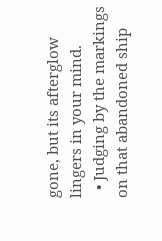gone, but its afterglow lingers in your mind.
  • Judging by the markings on that abandoned ship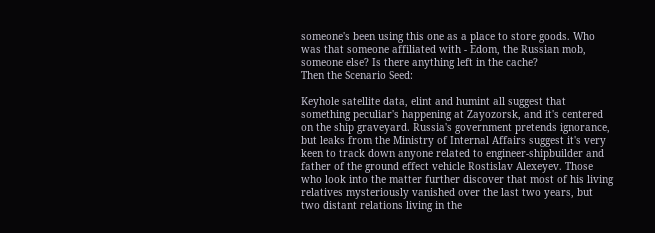someone's been using this one as a place to store goods. Who was that someone affiliated with - Edom, the Russian mob, someone else? Is there anything left in the cache?
Then the Scenario Seed:

Keyhole satellite data, elint and humint all suggest that something peculiar's happening at Zayozorsk, and it's centered on the ship graveyard. Russia's government pretends ignorance, but leaks from the Ministry of Internal Affairs suggest it's very keen to track down anyone related to engineer-shipbuilder and father of the ground effect vehicle Rostislav Alexeyev. Those who look into the matter further discover that most of his living relatives mysteriously vanished over the last two years, but two distant relations living in the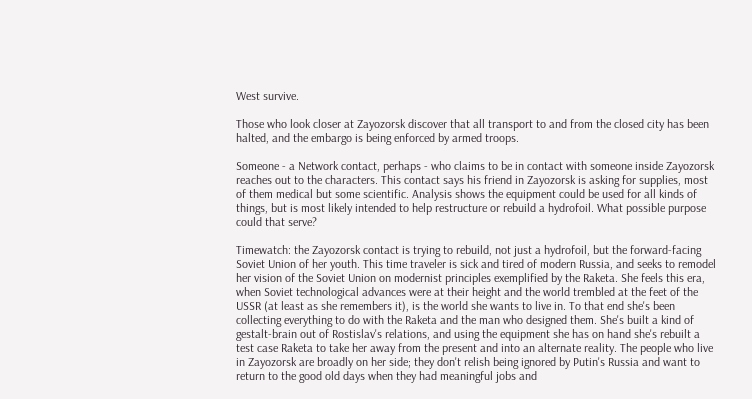West survive.

Those who look closer at Zayozorsk discover that all transport to and from the closed city has been halted, and the embargo is being enforced by armed troops.

Someone - a Network contact, perhaps - who claims to be in contact with someone inside Zayozorsk reaches out to the characters. This contact says his friend in Zayozorsk is asking for supplies, most of them medical but some scientific. Analysis shows the equipment could be used for all kinds of things, but is most likely intended to help restructure or rebuild a hydrofoil. What possible purpose could that serve?

Timewatch: the Zayozorsk contact is trying to rebuild, not just a hydrofoil, but the forward-facing Soviet Union of her youth. This time traveler is sick and tired of modern Russia, and seeks to remodel her vision of the Soviet Union on modernist principles exemplified by the Raketa. She feels this era, when Soviet technological advances were at their height and the world trembled at the feet of the USSR (at least as she remembers it), is the world she wants to live in. To that end she's been collecting everything to do with the Raketa and the man who designed them. She's built a kind of gestalt-brain out of Rostislav's relations, and using the equipment she has on hand she's rebuilt a test case Raketa to take her away from the present and into an alternate reality. The people who live in Zayozorsk are broadly on her side; they don't relish being ignored by Putin's Russia and want to return to the good old days when they had meaningful jobs and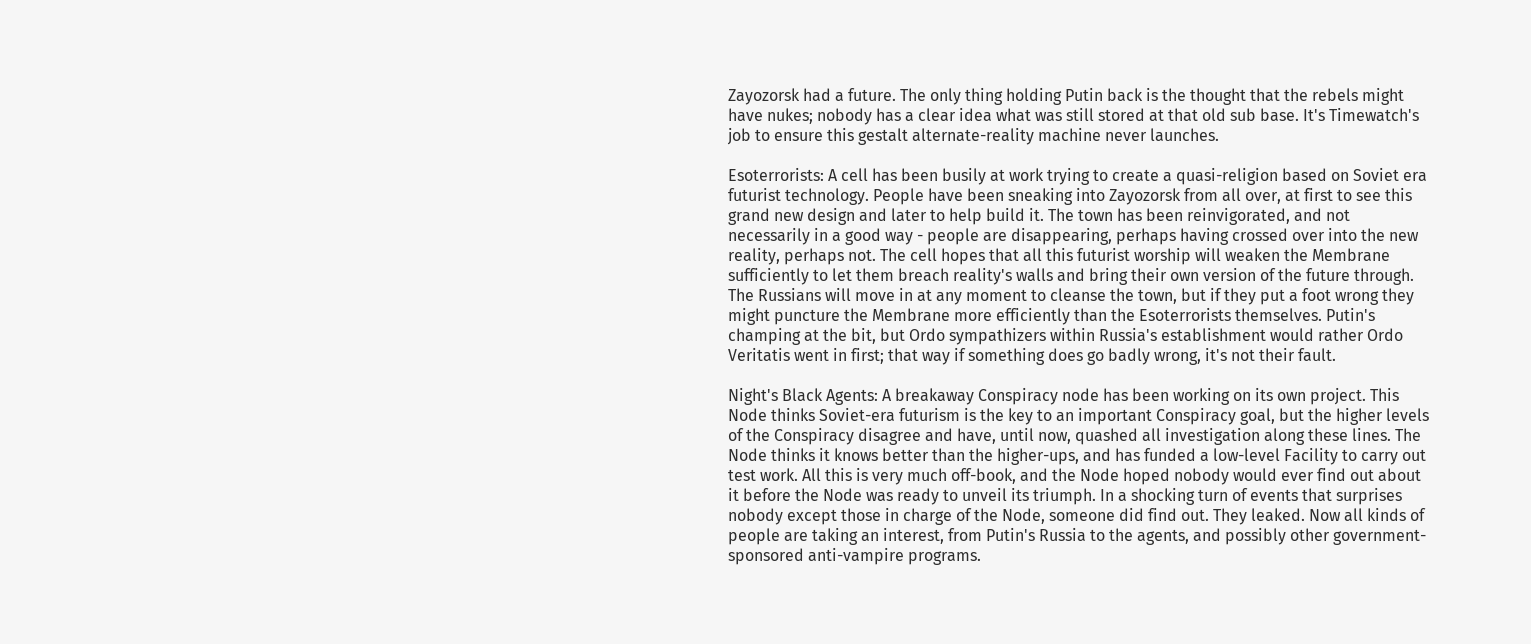Zayozorsk had a future. The only thing holding Putin back is the thought that the rebels might have nukes; nobody has a clear idea what was still stored at that old sub base. It's Timewatch's job to ensure this gestalt alternate-reality machine never launches.

Esoterrorists: A cell has been busily at work trying to create a quasi-religion based on Soviet era futurist technology. People have been sneaking into Zayozorsk from all over, at first to see this grand new design and later to help build it. The town has been reinvigorated, and not necessarily in a good way - people are disappearing, perhaps having crossed over into the new reality, perhaps not. The cell hopes that all this futurist worship will weaken the Membrane sufficiently to let them breach reality's walls and bring their own version of the future through. The Russians will move in at any moment to cleanse the town, but if they put a foot wrong they might puncture the Membrane more efficiently than the Esoterrorists themselves. Putin's champing at the bit, but Ordo sympathizers within Russia's establishment would rather Ordo Veritatis went in first; that way if something does go badly wrong, it's not their fault.

Night's Black Agents: A breakaway Conspiracy node has been working on its own project. This Node thinks Soviet-era futurism is the key to an important Conspiracy goal, but the higher levels of the Conspiracy disagree and have, until now, quashed all investigation along these lines. The Node thinks it knows better than the higher-ups, and has funded a low-level Facility to carry out test work. All this is very much off-book, and the Node hoped nobody would ever find out about it before the Node was ready to unveil its triumph. In a shocking turn of events that surprises nobody except those in charge of the Node, someone did find out. They leaked. Now all kinds of people are taking an interest, from Putin's Russia to the agents, and possibly other government-sponsored anti-vampire programs.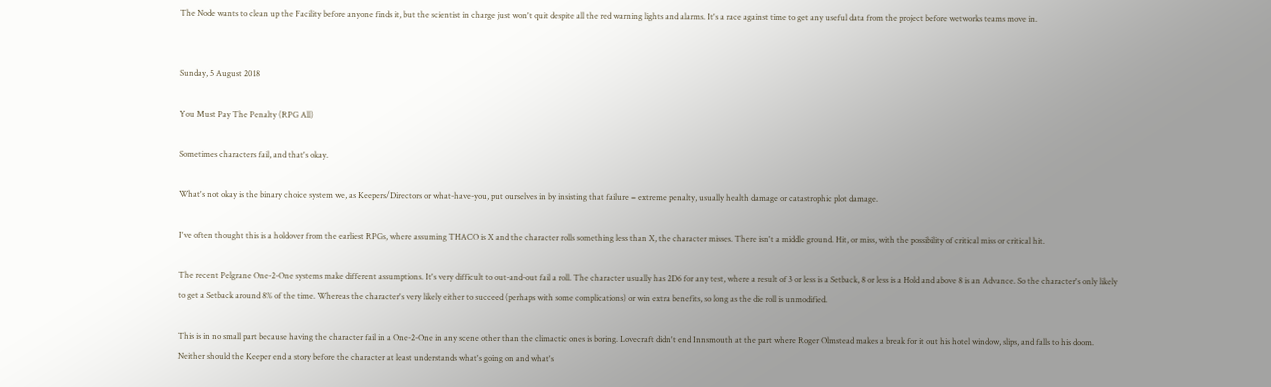The Node wants to clean up the Facility before anyone finds it, but the scientist in charge just won't quit despite all the red warning lights and alarms. It's a race against time to get any useful data from the project before wetworks teams move in.


Sunday, 5 August 2018

You Must Pay The Penalty (RPG All)

Sometimes characters fail, and that's okay.

What's not okay is the binary choice system we, as Keepers/Directors or what-have-you, put ourselves in by insisting that failure = extreme penalty, usually health damage or catastrophic plot damage.

I've often thought this is a holdover from the earliest RPGs, where assuming THACO is X and the character rolls something less than X, the character misses. There isn't a middle ground. Hit, or miss, with the possibility of critical miss or critical hit.

The recent Pelgrane One-2-One systems make different assumptions. It's very difficult to out-and-out fail a roll. The character usually has 2D6 for any test, where a result of 3 or less is a Setback, 8 or less is a Hold and above 8 is an Advance. So the character's only likely to get a Setback around 8% of the time. Whereas the character's very likely either to succeed (perhaps with some complications) or win extra benefits, so long as the die roll is unmodified.

This is in no small part because having the character fail in a One-2-One in any scene other than the climactic ones is boring. Lovecraft didn't end Innsmouth at the part where Roger Olmstead makes a break for it out his hotel window, slips, and falls to his doom. Neither should the Keeper end a story before the character at least understands what's going on and what's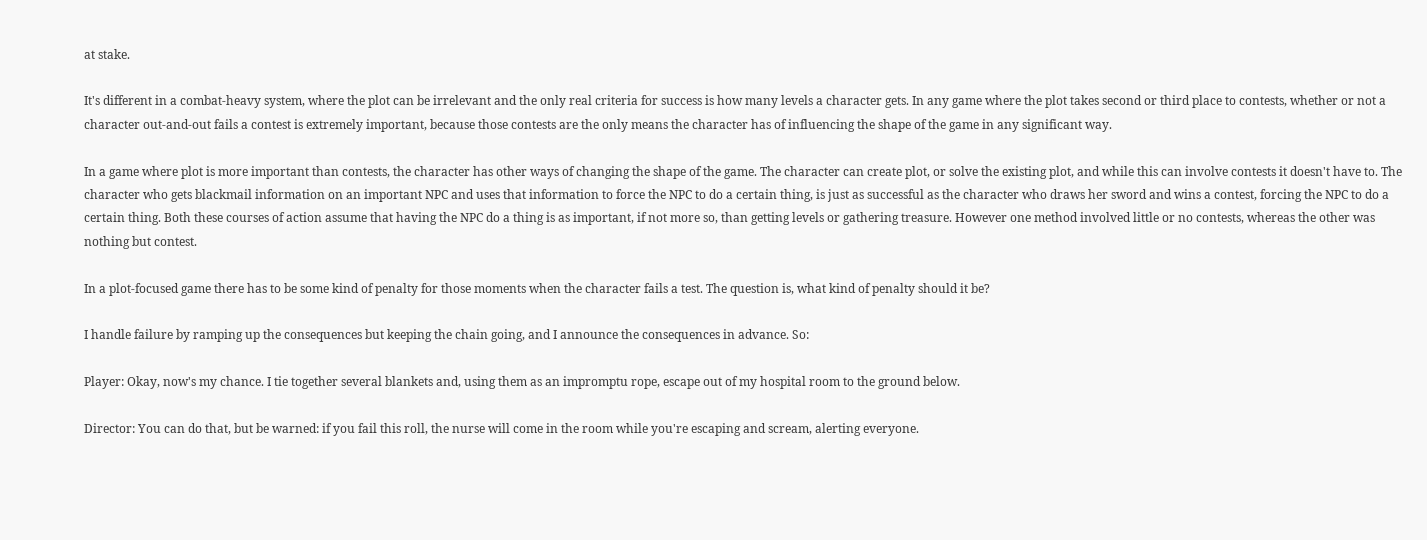at stake.

It's different in a combat-heavy system, where the plot can be irrelevant and the only real criteria for success is how many levels a character gets. In any game where the plot takes second or third place to contests, whether or not a character out-and-out fails a contest is extremely important, because those contests are the only means the character has of influencing the shape of the game in any significant way.

In a game where plot is more important than contests, the character has other ways of changing the shape of the game. The character can create plot, or solve the existing plot, and while this can involve contests it doesn't have to. The character who gets blackmail information on an important NPC and uses that information to force the NPC to do a certain thing, is just as successful as the character who draws her sword and wins a contest, forcing the NPC to do a certain thing. Both these courses of action assume that having the NPC do a thing is as important, if not more so, than getting levels or gathering treasure. However one method involved little or no contests, whereas the other was nothing but contest.

In a plot-focused game there has to be some kind of penalty for those moments when the character fails a test. The question is, what kind of penalty should it be?

I handle failure by ramping up the consequences but keeping the chain going, and I announce the consequences in advance. So:

Player: Okay, now's my chance. I tie together several blankets and, using them as an impromptu rope, escape out of my hospital room to the ground below.

Director: You can do that, but be warned: if you fail this roll, the nurse will come in the room while you're escaping and scream, alerting everyone.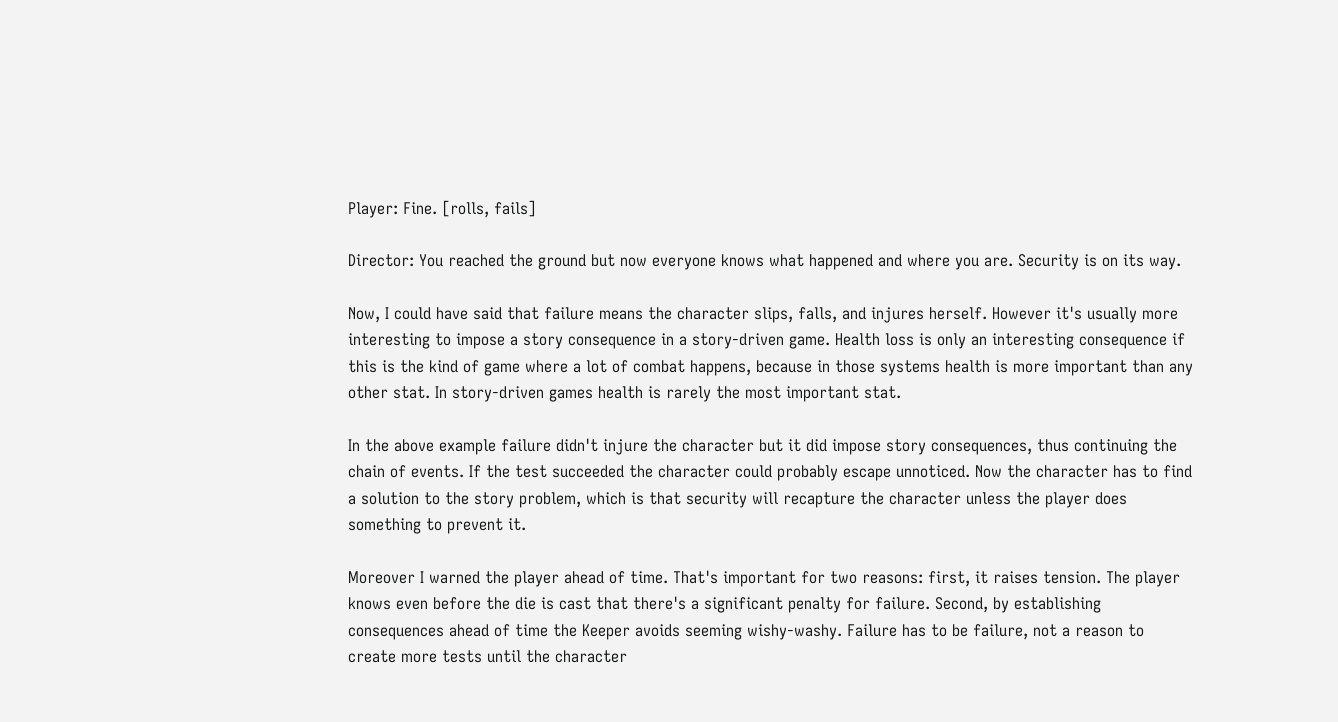Player: Fine. [rolls, fails]

Director: You reached the ground but now everyone knows what happened and where you are. Security is on its way.

Now, I could have said that failure means the character slips, falls, and injures herself. However it's usually more interesting to impose a story consequence in a story-driven game. Health loss is only an interesting consequence if this is the kind of game where a lot of combat happens, because in those systems health is more important than any other stat. In story-driven games health is rarely the most important stat.

In the above example failure didn't injure the character but it did impose story consequences, thus continuing the chain of events. If the test succeeded the character could probably escape unnoticed. Now the character has to find a solution to the story problem, which is that security will recapture the character unless the player does something to prevent it.

Moreover I warned the player ahead of time. That's important for two reasons: first, it raises tension. The player knows even before the die is cast that there's a significant penalty for failure. Second, by establishing consequences ahead of time the Keeper avoids seeming wishy-washy. Failure has to be failure, not a reason to create more tests until the character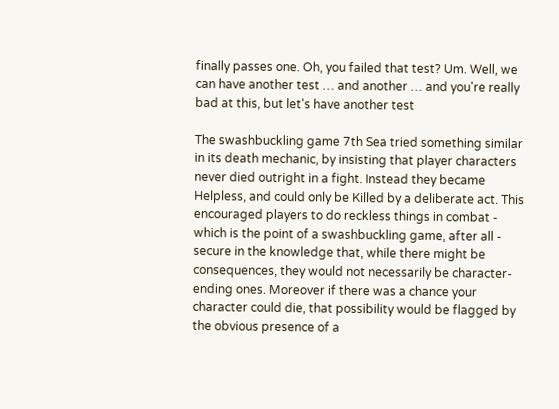finally passes one. Oh, you failed that test? Um. Well, we can have another test … and another … and you're really bad at this, but let's have another test

The swashbuckling game 7th Sea tried something similar in its death mechanic, by insisting that player characters never died outright in a fight. Instead they became Helpless, and could only be Killed by a deliberate act. This encouraged players to do reckless things in combat - which is the point of a swashbuckling game, after all - secure in the knowledge that, while there might be consequences, they would not necessarily be character-ending ones. Moreover if there was a chance your character could die, that possibility would be flagged by the obvious presence of a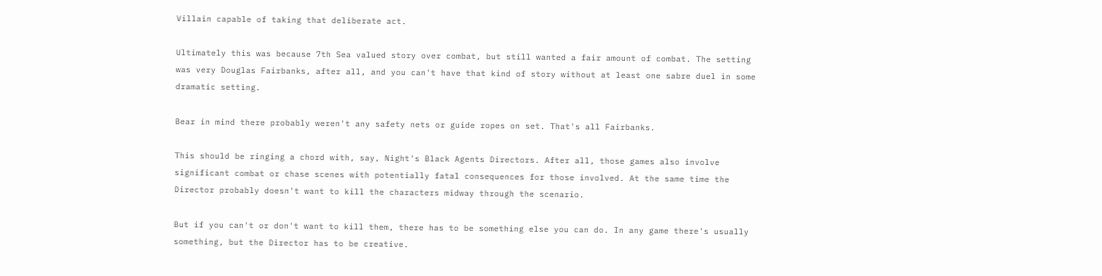Villain capable of taking that deliberate act.

Ultimately this was because 7th Sea valued story over combat, but still wanted a fair amount of combat. The setting was very Douglas Fairbanks, after all, and you can't have that kind of story without at least one sabre duel in some dramatic setting.

Bear in mind there probably weren't any safety nets or guide ropes on set. That's all Fairbanks.

This should be ringing a chord with, say, Night's Black Agents Directors. After all, those games also involve significant combat or chase scenes with potentially fatal consequences for those involved. At the same time the Director probably doesn't want to kill the characters midway through the scenario.

But if you can't or don't want to kill them, there has to be something else you can do. In any game there's usually something, but the Director has to be creative.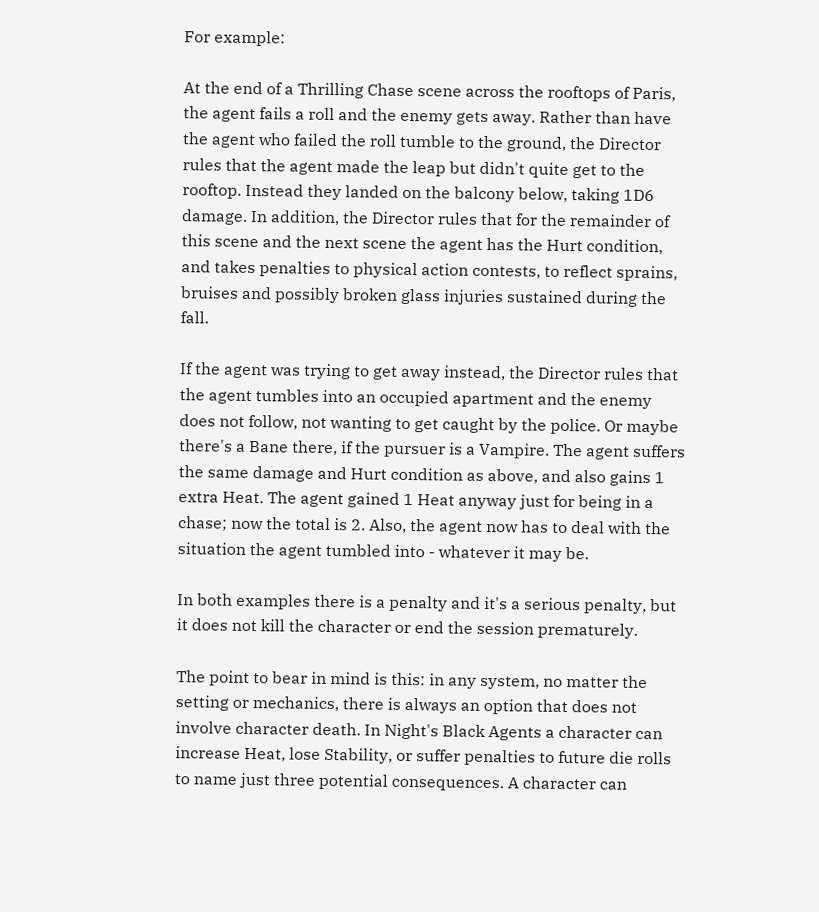For example:

At the end of a Thrilling Chase scene across the rooftops of Paris, the agent fails a roll and the enemy gets away. Rather than have the agent who failed the roll tumble to the ground, the Director rules that the agent made the leap but didn't quite get to the rooftop. Instead they landed on the balcony below, taking 1D6 damage. In addition, the Director rules that for the remainder of this scene and the next scene the agent has the Hurt condition, and takes penalties to physical action contests, to reflect sprains, bruises and possibly broken glass injuries sustained during the fall.

If the agent was trying to get away instead, the Director rules that the agent tumbles into an occupied apartment and the enemy does not follow, not wanting to get caught by the police. Or maybe there's a Bane there, if the pursuer is a Vampire. The agent suffers the same damage and Hurt condition as above, and also gains 1 extra Heat. The agent gained 1 Heat anyway just for being in a chase; now the total is 2. Also, the agent now has to deal with the situation the agent tumbled into - whatever it may be.

In both examples there is a penalty and it's a serious penalty, but it does not kill the character or end the session prematurely.

The point to bear in mind is this: in any system, no matter the setting or mechanics, there is always an option that does not involve character death. In Night's Black Agents a character can increase Heat, lose Stability, or suffer penalties to future die rolls to name just three potential consequences. A character can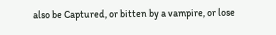also be Captured, or bitten by a vampire, or lose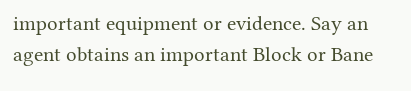important equipment or evidence. Say an agent obtains an important Block or Bane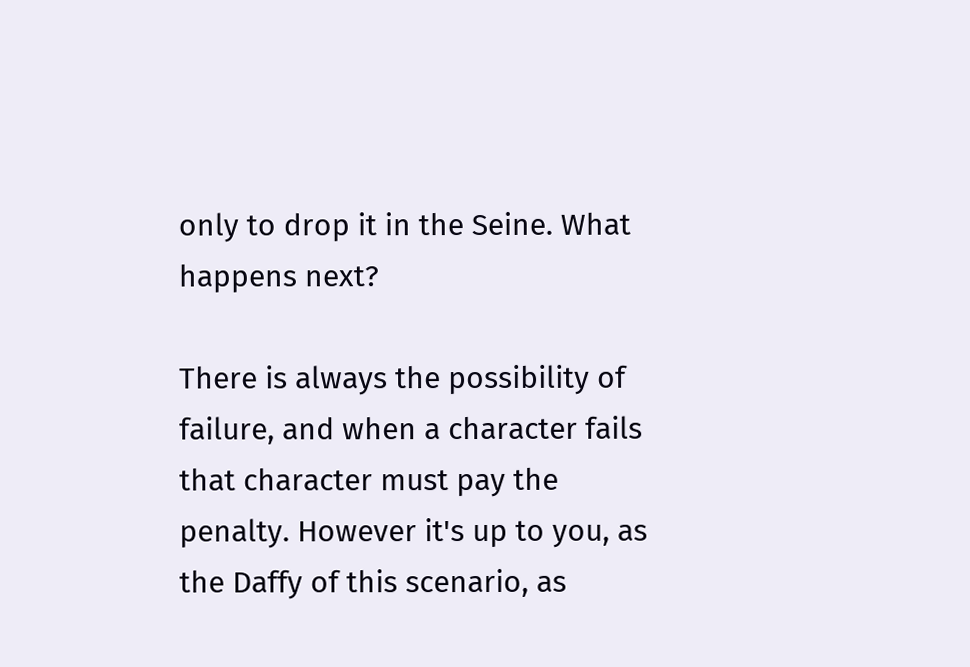only to drop it in the Seine. What happens next?

There is always the possibility of failure, and when a character fails that character must pay the penalty. However it's up to you, as the Daffy of this scenario, as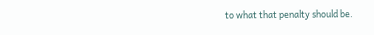to what that penalty should be.